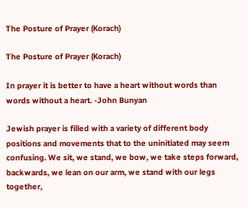The Posture of Prayer (Korach)

The Posture of Prayer (Korach)

In prayer it is better to have a heart without words than words without a heart. -John Bunyan

Jewish prayer is filled with a variety of different body positions and movements that to the uninitiated may seem confusing. We sit, we stand, we bow, we take steps forward, backwards, we lean on our arm, we stand with our legs together,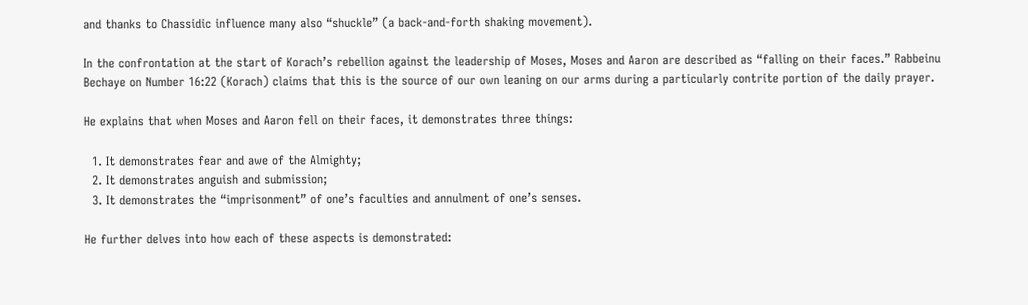and thanks to Chassidic influence many also “shuckle” (a back-and-forth shaking movement).

In the confrontation at the start of Korach’s rebellion against the leadership of Moses, Moses and Aaron are described as “falling on their faces.” Rabbeinu Bechaye on Number 16:22 (Korach) claims that this is the source of our own leaning on our arms during a particularly contrite portion of the daily prayer.

He explains that when Moses and Aaron fell on their faces, it demonstrates three things:

  1. It demonstrates fear and awe of the Almighty;
  2. It demonstrates anguish and submission;
  3. It demonstrates the “imprisonment” of one’s faculties and annulment of one’s senses.

He further delves into how each of these aspects is demonstrated: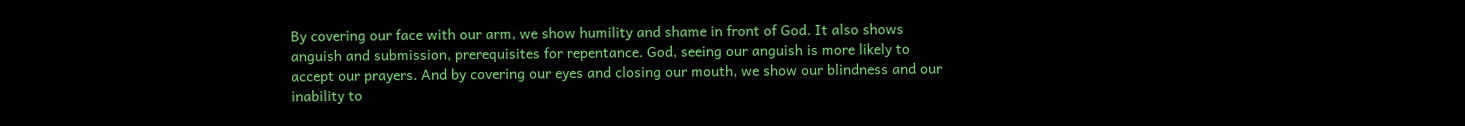By covering our face with our arm, we show humility and shame in front of God. It also shows anguish and submission, prerequisites for repentance. God, seeing our anguish is more likely to accept our prayers. And by covering our eyes and closing our mouth, we show our blindness and our inability to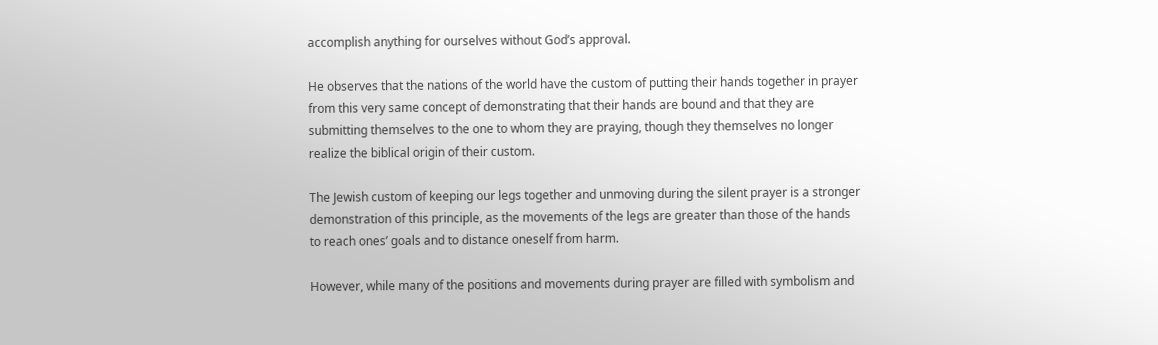accomplish anything for ourselves without God’s approval.

He observes that the nations of the world have the custom of putting their hands together in prayer from this very same concept of demonstrating that their hands are bound and that they are submitting themselves to the one to whom they are praying, though they themselves no longer realize the biblical origin of their custom.

The Jewish custom of keeping our legs together and unmoving during the silent prayer is a stronger demonstration of this principle, as the movements of the legs are greater than those of the hands to reach ones’ goals and to distance oneself from harm.

However, while many of the positions and movements during prayer are filled with symbolism and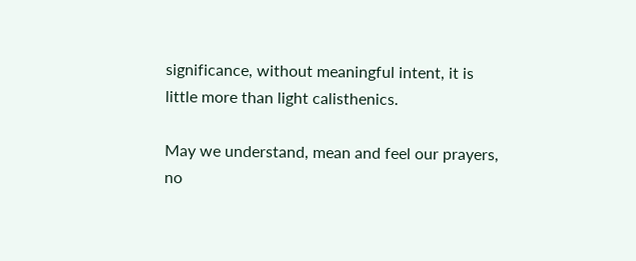significance, without meaningful intent, it is little more than light calisthenics.

May we understand, mean and feel our prayers, no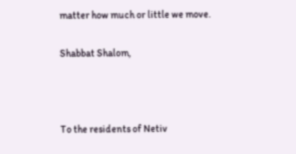matter how much or little we move.

Shabbat Shalom,



To the residents of Netiv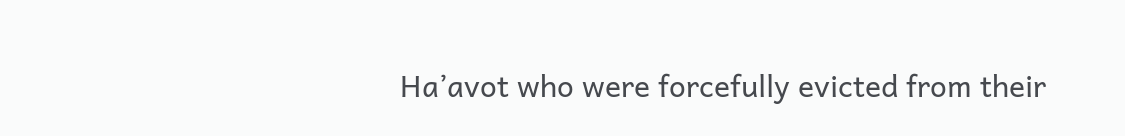Ha’avot who were forcefully evicted from their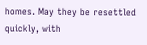homes. May they be resettled quickly, with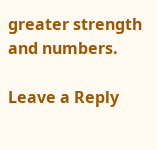greater strength and numbers.

Leave a Reply